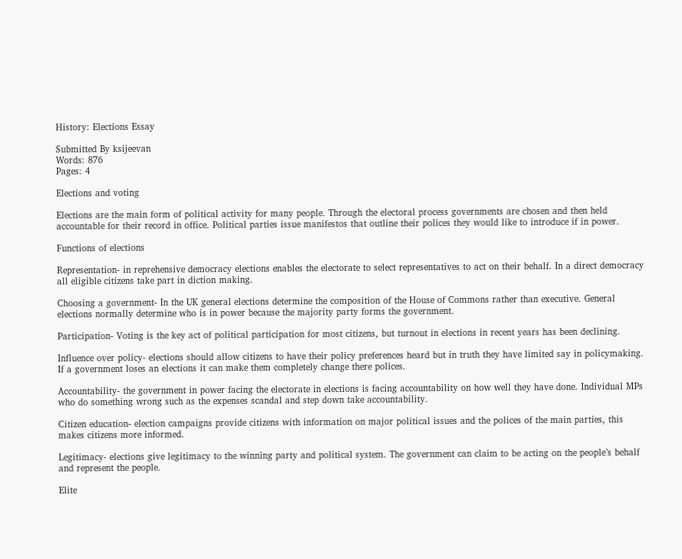History: Elections Essay

Submitted By ksijeevan
Words: 876
Pages: 4

Elections and voting

Elections are the main form of political activity for many people. Through the electoral process governments are chosen and then held accountable for their record in office. Political parties issue manifestos that outline their polices they would like to introduce if in power.

Functions of elections

Representation- in reprehensive democracy elections enables the electorate to select representatives to act on their behalf. In a direct democracy all eligible citizens take part in diction making.

Choosing a government- In the UK general elections determine the composition of the House of Commons rather than executive. General elections normally determine who is in power because the majority party forms the government.

Participation- Voting is the key act of political participation for most citizens, but turnout in elections in recent years has been declining.

Influence over policy- elections should allow citizens to have their policy preferences heard but in truth they have limited say in policymaking. If a government loses an elections it can make them completely change there polices.

Accountability- the government in power facing the electorate in elections is facing accountability on how well they have done. Individual MPs who do something wrong such as the expenses scandal and step down take accountability.

Citizen education- election campaigns provide citizens with information on major political issues and the polices of the main parties, this makes citizens more informed.

Legitimacy- elections give legitimacy to the winning party and political system. The government can claim to be acting on the people’s behalf and represent the people.

Elite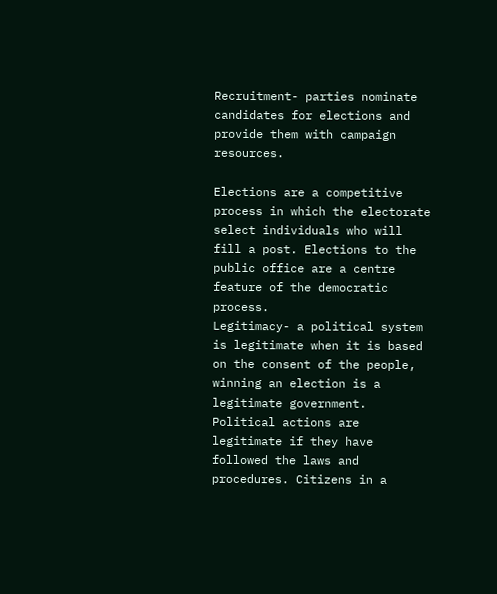Recruitment- parties nominate candidates for elections and provide them with campaign resources.

Elections are a competitive process in which the electorate select individuals who will fill a post. Elections to the public office are a centre feature of the democratic process.
Legitimacy- a political system is legitimate when it is based on the consent of the people, winning an election is a legitimate government. Political actions are legitimate if they have followed the laws and procedures. Citizens in a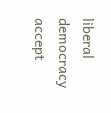liberal democracy accept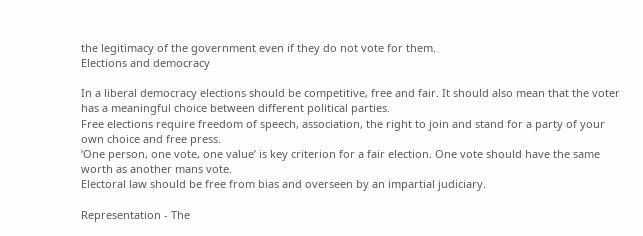the legitimacy of the government even if they do not vote for them.
Elections and democracy

In a liberal democracy elections should be competitive, free and fair. It should also mean that the voter has a meaningful choice between different political parties.
Free elections require freedom of speech, association, the right to join and stand for a party of your own choice and free press.
‘One person, one vote, one value’ is key criterion for a fair election. One vote should have the same worth as another mans vote.
Electoral law should be free from bias and overseen by an impartial judiciary.

Representation - The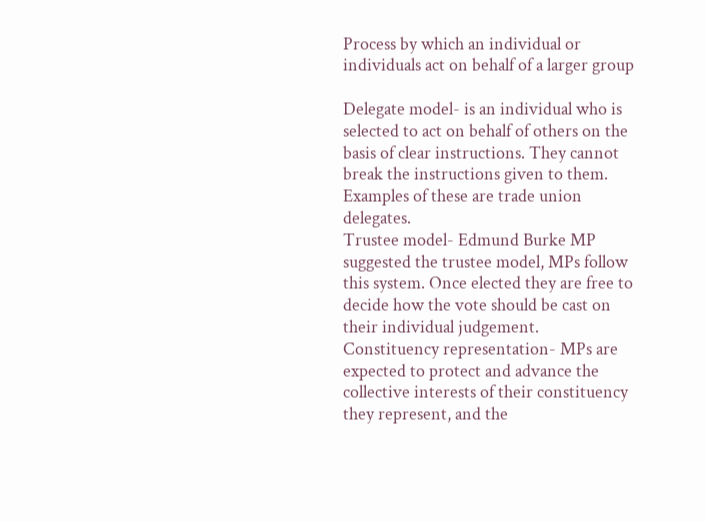Process by which an individual or individuals act on behalf of a larger group

Delegate model- is an individual who is selected to act on behalf of others on the basis of clear instructions. They cannot break the instructions given to them. Examples of these are trade union delegates.
Trustee model- Edmund Burke MP suggested the trustee model, MPs follow this system. Once elected they are free to decide how the vote should be cast on their individual judgement.
Constituency representation- MPs are expected to protect and advance the collective interests of their constituency they represent, and the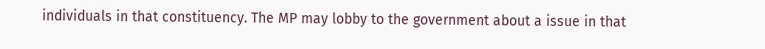individuals in that constituency. The MP may lobby to the government about a issue in that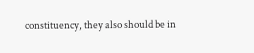constituency, they also should be in